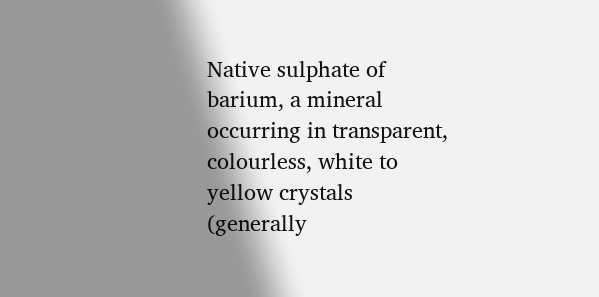Native sulphate of barium, a mineral occurring in transparent, colourless, white to yellow crystals (generally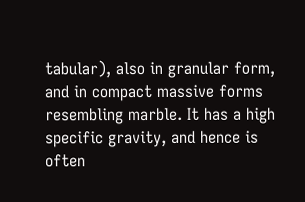tabular), also in granular form, and in compact massive forms resembling marble. It has a high specific gravity, and hence is often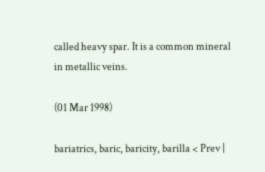called heavy spar. It is a common mineral in metallic veins.

(01 Mar 1998)

bariatrics, baric, baricity, barilla < Prev |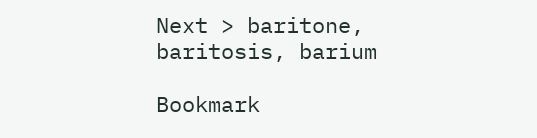Next > baritone, baritosis, barium

Bookmark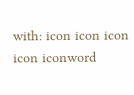with: icon icon icon icon iconword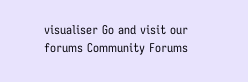visualiser Go and visit our forums Community Forums